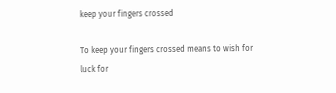keep your fingers crossed

To keep your fingers crossed means to wish for luck for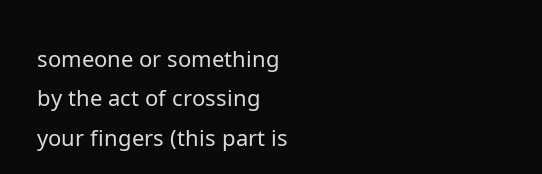someone or something by the act of crossing your fingers (this part is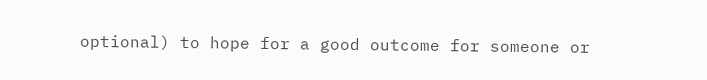optional) to hope for a good outcome for someone or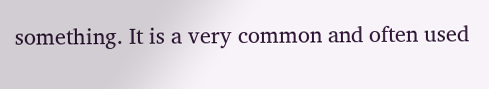something. It is a very common and often used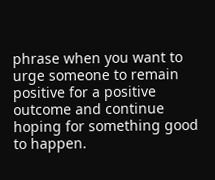phrase when you want to urge someone to remain positive for a positive outcome and continue hoping for something good to happen.